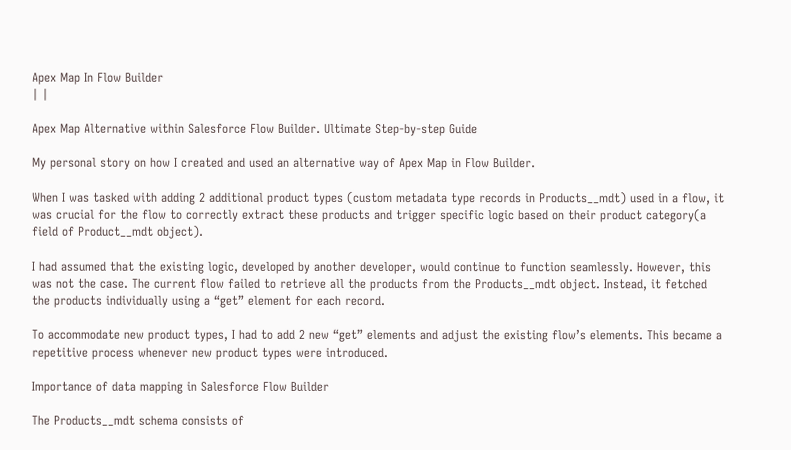Apex Map In Flow Builder
| |

Apex Map Alternative within Salesforce Flow Builder. Ultimate Step-by-step Guide

My personal story on how I created and used an alternative way of Apex Map in Flow Builder.

When I was tasked with adding 2 additional product types (custom metadata type records in Products__mdt) used in a flow, it was crucial for the flow to correctly extract these products and trigger specific logic based on their product category(a field of Product__mdt object).

I had assumed that the existing logic, developed by another developer, would continue to function seamlessly. However, this was not the case. The current flow failed to retrieve all the products from the Products__mdt object. Instead, it fetched the products individually using a “get” element for each record.

To accommodate new product types, I had to add 2 new “get” elements and adjust the existing flow’s elements. This became a repetitive process whenever new product types were introduced.

Importance of data mapping in Salesforce Flow Builder

The Products__mdt schema consists of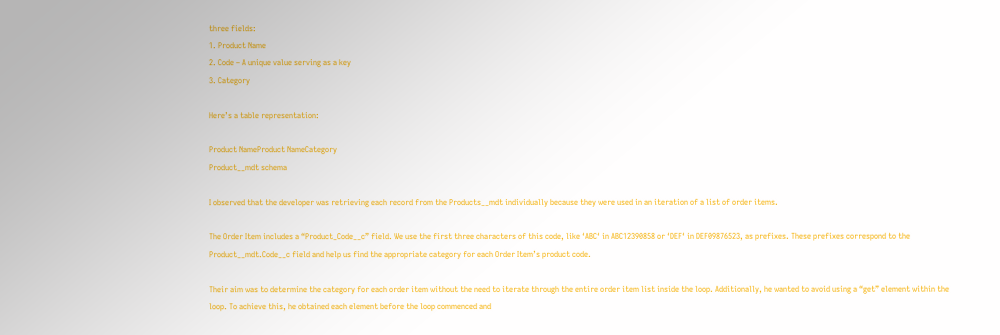three fields:
1. Product Name
2. Code – A unique value serving as a key
3. Category

Here’s a table representation:

Product NameProduct NameCategory
Product__mdt schema

I observed that the developer was retrieving each record from the Products__mdt individually because they were used in an iteration of a list of order items.

The Order Item includes a “Product_Code__c” field. We use the first three characters of this code, like ‘ABC‘ in ABC12390858 or ‘DEF‘ in DEF09876523, as prefixes. These prefixes correspond to the Product__mdt.Code__c field and help us find the appropriate category for each Order Item’s product code.

Their aim was to determine the category for each order item without the need to iterate through the entire order item list inside the loop. Additionally, he wanted to avoid using a “get” element within the loop. To achieve this, he obtained each element before the loop commenced and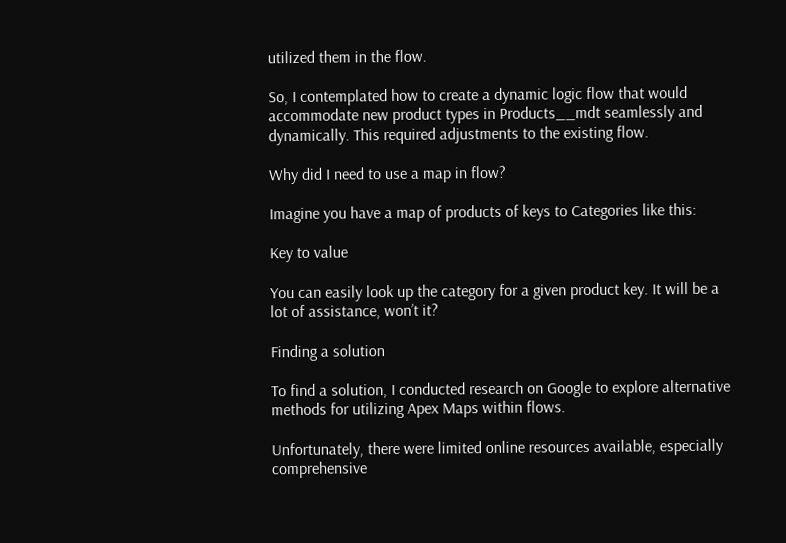utilized them in the flow.

So, I contemplated how to create a dynamic logic flow that would accommodate new product types in Products__mdt seamlessly and dynamically. This required adjustments to the existing flow.

Why did I need to use a map in flow?

Imagine you have a map of products of keys to Categories like this:

Key to value

You can easily look up the category for a given product key. It will be a lot of assistance, won’t it?

Finding a solution

To find a solution, I conducted research on Google to explore alternative methods for utilizing Apex Maps within flows.

Unfortunately, there were limited online resources available, especially comprehensive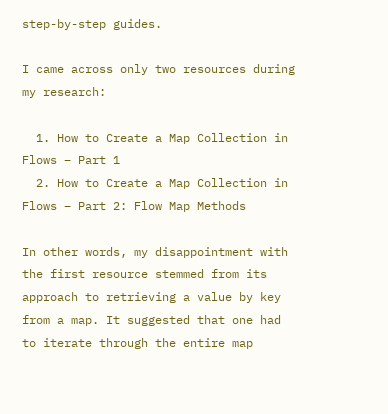step-by-step guides.

I came across only two resources during my research:

  1. How to Create a Map Collection in Flows – Part 1
  2. How to Create a Map Collection in Flows – Part 2: Flow Map Methods

In other words, my disappointment with the first resource stemmed from its approach to retrieving a value by key from a map. It suggested that one had to iterate through the entire map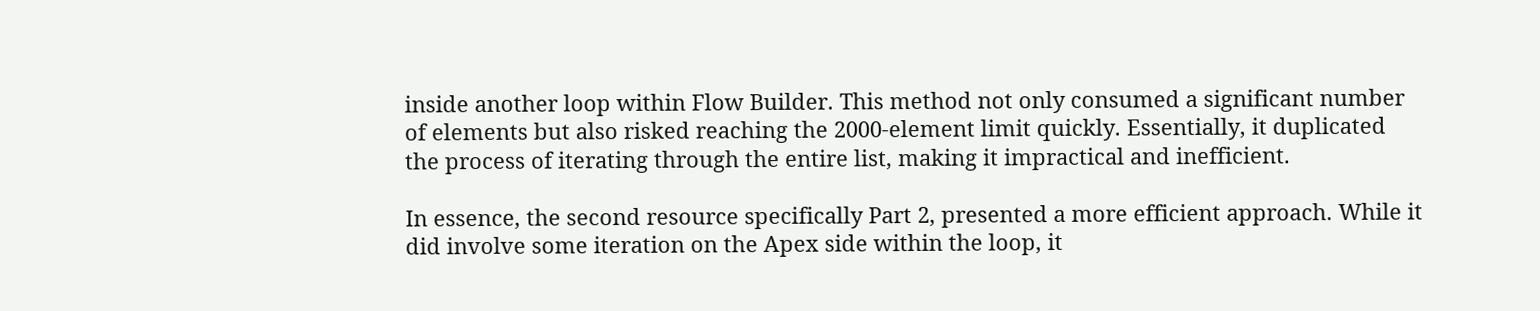inside another loop within Flow Builder. This method not only consumed a significant number of elements but also risked reaching the 2000-element limit quickly. Essentially, it duplicated the process of iterating through the entire list, making it impractical and inefficient.

In essence, the second resource specifically Part 2, presented a more efficient approach. While it did involve some iteration on the Apex side within the loop, it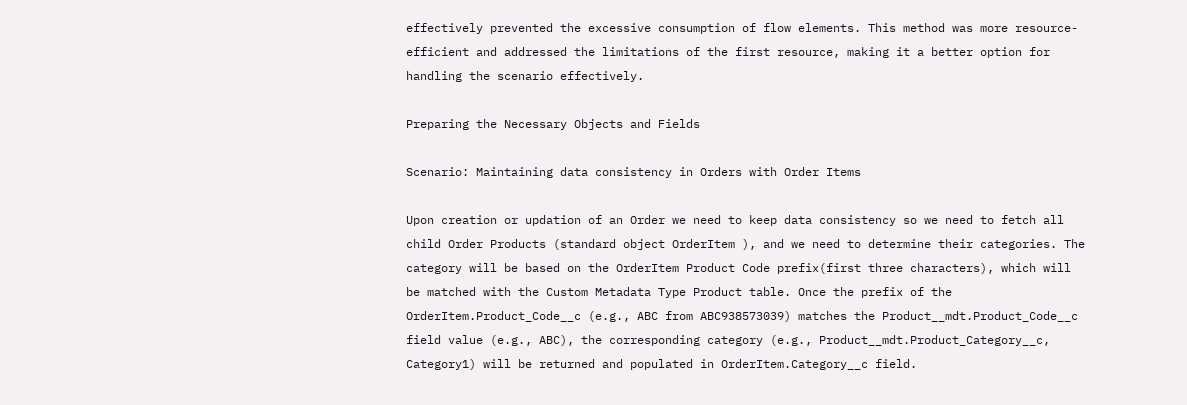effectively prevented the excessive consumption of flow elements. This method was more resource-efficient and addressed the limitations of the first resource, making it a better option for handling the scenario effectively.

Preparing the Necessary Objects and Fields

Scenario: Maintaining data consistency in Orders with Order Items

Upon creation or updation of an Order we need to keep data consistency so we need to fetch all child Order Products (standard object OrderItem ), and we need to determine their categories. The category will be based on the OrderItem Product Code prefix(first three characters), which will be matched with the Custom Metadata Type Product table. Once the prefix of the OrderItem.Product_Code__c (e.g., ABC from ABC938573039) matches the Product__mdt.Product_Code__c field value (e.g., ABC), the corresponding category (e.g., Product__mdt.Product_Category__c, Category1) will be returned and populated in OrderItem.Category__c field.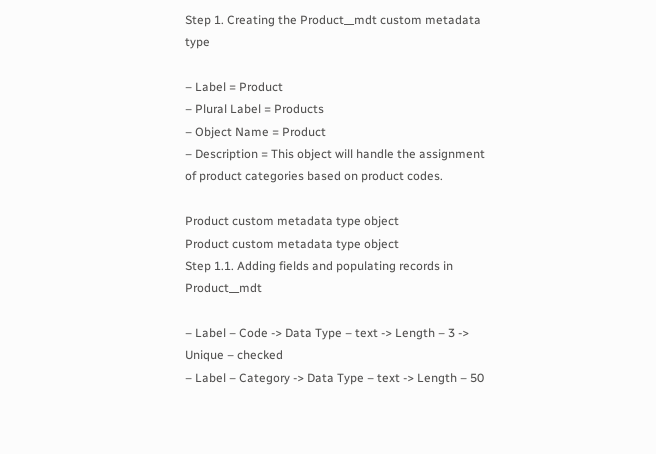Step 1. Creating the Product__mdt custom metadata type

– Label = Product
– Plural Label = Products
– Object Name = Product
– Description = This object will handle the assignment of product categories based on product codes.

Product custom metadata type object
Product custom metadata type object
Step 1.1. Adding fields and populating records in Product__mdt

– Label – Code -> Data Type – text -> Length – 3 -> Unique – checked
– Label – Category -> Data Type – text -> Length – 50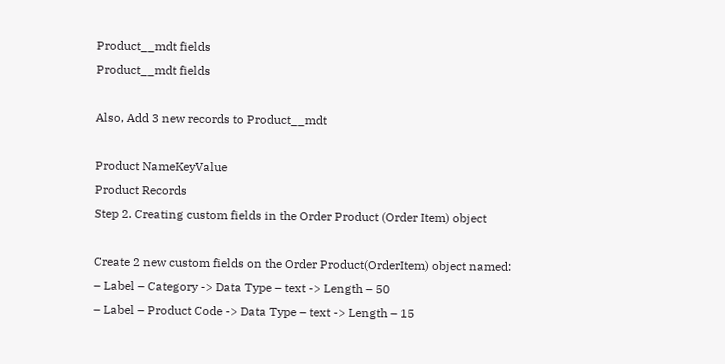Product__mdt fields
Product__mdt fields

Also, Add 3 new records to Product__mdt

Product NameKeyValue
Product Records
Step 2. Creating custom fields in the Order Product (Order Item) object

Create 2 new custom fields on the Order Product(OrderItem) object named:
– Label – Category -> Data Type – text -> Length – 50
– Label – Product Code -> Data Type – text -> Length – 15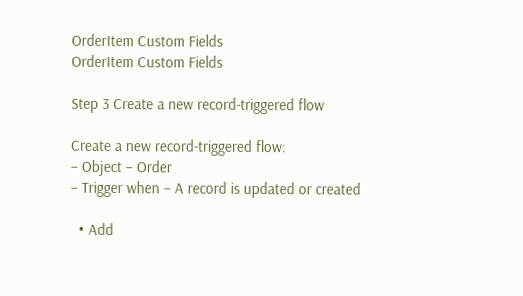OrderItem Custom Fields
OrderItem Custom Fields

Step 3 Create a new record-triggered flow

Create a new record-triggered flow:
– Object – Order
– Trigger when – A record is updated or created

  • Add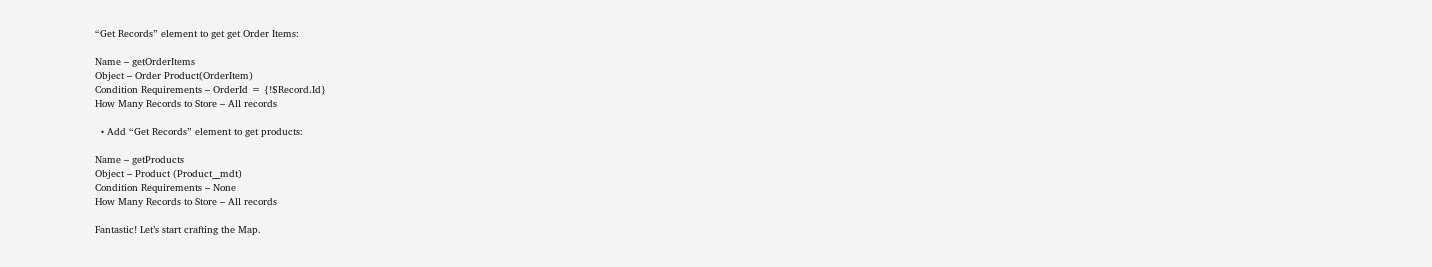“Get Records” element to get get Order Items:

Name – getOrderItems
Object – Order Product(OrderItem)
Condition Requirements – OrderId = {!$Record.Id}
How Many Records to Store – All records

  • Add “Get Records” element to get products:

Name – getProducts
Object – Product (Product__mdt)
Condition Requirements – None
How Many Records to Store – All records

Fantastic! Let’s start crafting the Map.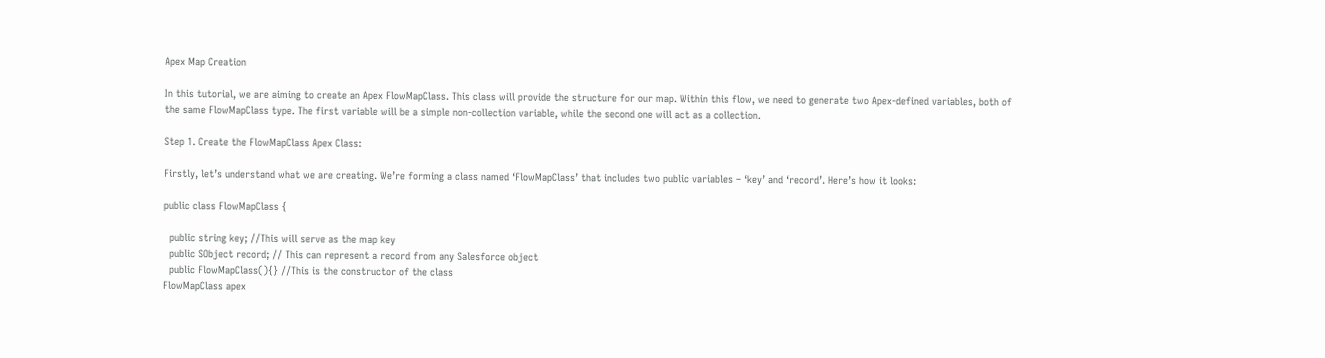Apex Map Creation

In this tutorial, we are aiming to create an Apex FlowMapClass. This class will provide the structure for our map. Within this flow, we need to generate two Apex-defined variables, both of the same FlowMapClass type. The first variable will be a simple non-collection variable, while the second one will act as a collection.

Step 1. Create the FlowMapClass Apex Class:

Firstly, let’s understand what we are creating. We’re forming a class named ‘FlowMapClass’ that includes two public variables – ‘key’ and ‘record’. Here’s how it looks:

public class FlowMapClass {

  public string key; //This will serve as the map key
  public SObject record; // This can represent a record from any Salesforce object
  public FlowMapClass(){} //This is the constructor of the class
FlowMapClass apex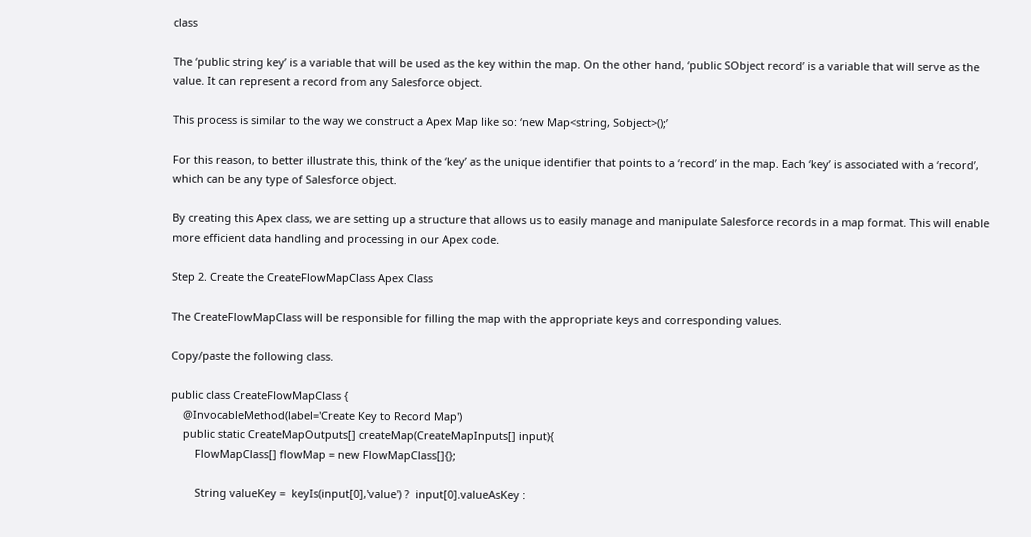class

The ‘public string key’ is a variable that will be used as the key within the map. On the other hand, ‘public SObject record’ is a variable that will serve as the value. It can represent a record from any Salesforce object.

This process is similar to the way we construct a Apex Map like so: ‘new Map<string, Sobject>();’

For this reason, to better illustrate this, think of the ‘key’ as the unique identifier that points to a ‘record’ in the map. Each ‘key’ is associated with a ‘record’, which can be any type of Salesforce object.

By creating this Apex class, we are setting up a structure that allows us to easily manage and manipulate Salesforce records in a map format. This will enable more efficient data handling and processing in our Apex code.

Step 2. Create the CreateFlowMapClass Apex Class

The CreateFlowMapClass will be responsible for filling the map with the appropriate keys and corresponding values.

Copy/paste the following class.

public class CreateFlowMapClass {
    @InvocableMethod(label='Create Key to Record Map')
    public static CreateMapOutputs[] createMap(CreateMapInputs[] input){
        FlowMapClass[] flowMap = new FlowMapClass[]{};

        String valueKey =  keyIs(input[0],'value') ?  input[0].valueAsKey :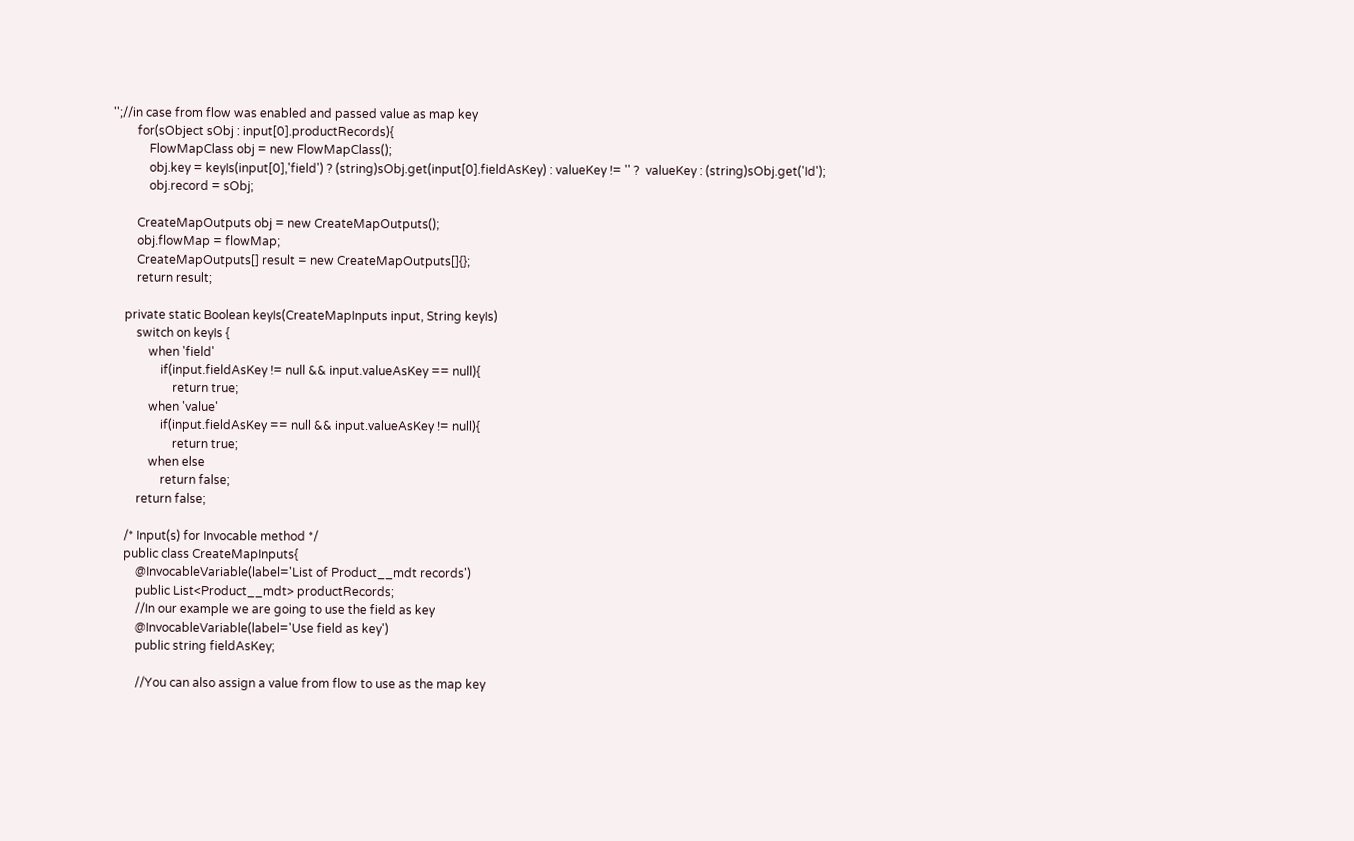'';//in case from flow was enabled and passed value as map key
        for(sObject sObj : input[0].productRecords){
            FlowMapClass obj = new FlowMapClass();
            obj.key = keyIs(input[0],'field') ? (string)sObj.get(input[0].fieldAsKey) : valueKey != '' ?  valueKey : (string)sObj.get('Id');
            obj.record = sObj;

        CreateMapOutputs obj = new CreateMapOutputs();
        obj.flowMap = flowMap;
        CreateMapOutputs[] result = new CreateMapOutputs[]{};
        return result;

    private static Boolean keyIs(CreateMapInputs input, String keyIs)
        switch on keyIs {
            when 'field'
                if(input.fieldAsKey != null && input.valueAsKey == null){
                    return true;
            when 'value'
                if(input.fieldAsKey == null && input.valueAsKey != null){
                    return true;
            when else
                return false;
        return false;

    /* Input(s) for Invocable method */
    public class CreateMapInputs{
        @InvocableVariable(label='List of Product__mdt records')
        public List<Product__mdt> productRecords;
        //In our example we are going to use the field as key
        @InvocableVariable(label='Use field as key')
        public string fieldAsKey;

        //You can also assign a value from flow to use as the map key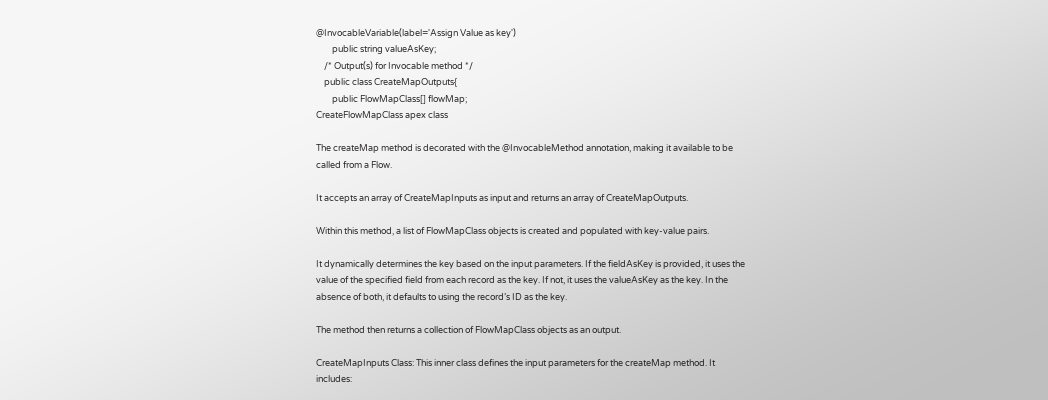@InvocableVariable(label='Assign Value as key')
        public string valueAsKey;
    /* Output(s) for Invocable method */
    public class CreateMapOutputs{
        public FlowMapClass[] flowMap;
CreateFlowMapClass apex class

The createMap method is decorated with the @InvocableMethod annotation, making it available to be called from a Flow.

It accepts an array of CreateMapInputs as input and returns an array of CreateMapOutputs.

Within this method, a list of FlowMapClass objects is created and populated with key-value pairs.

It dynamically determines the key based on the input parameters. If the fieldAsKey is provided, it uses the value of the specified field from each record as the key. If not, it uses the valueAsKey as the key. In the absence of both, it defaults to using the record’s ID as the key.

The method then returns a collection of FlowMapClass objects as an output.

CreateMapInputs Class: This inner class defines the input parameters for the createMap method. It includes: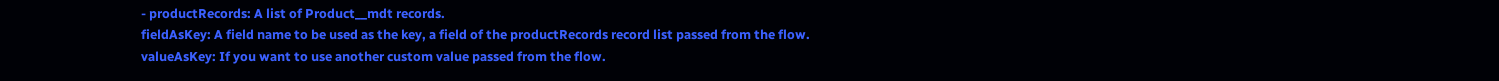- productRecords: A list of Product__mdt records.
fieldAsKey: A field name to be used as the key, a field of the productRecords record list passed from the flow.
valueAsKey: If you want to use another custom value passed from the flow.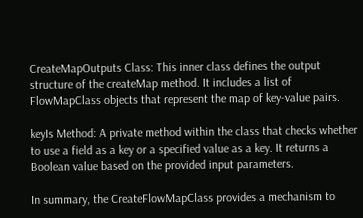CreateMapOutputs Class: This inner class defines the output structure of the createMap method. It includes a list of FlowMapClass objects that represent the map of key-value pairs.

keyIs Method: A private method within the class that checks whether to use a field as a key or a specified value as a key. It returns a Boolean value based on the provided input parameters.

In summary, the CreateFlowMapClass provides a mechanism to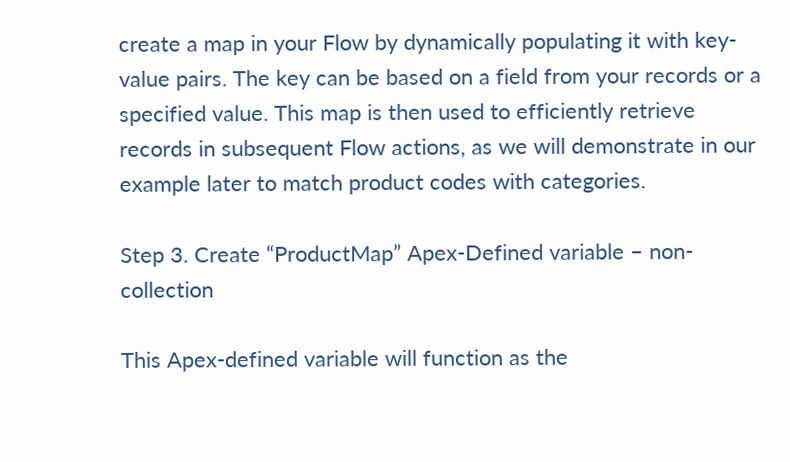create a map in your Flow by dynamically populating it with key-value pairs. The key can be based on a field from your records or a specified value. This map is then used to efficiently retrieve records in subsequent Flow actions, as we will demonstrate in our example later to match product codes with categories.

Step 3. Create “ProductMap” Apex-Defined variable – non-collection

This Apex-defined variable will function as the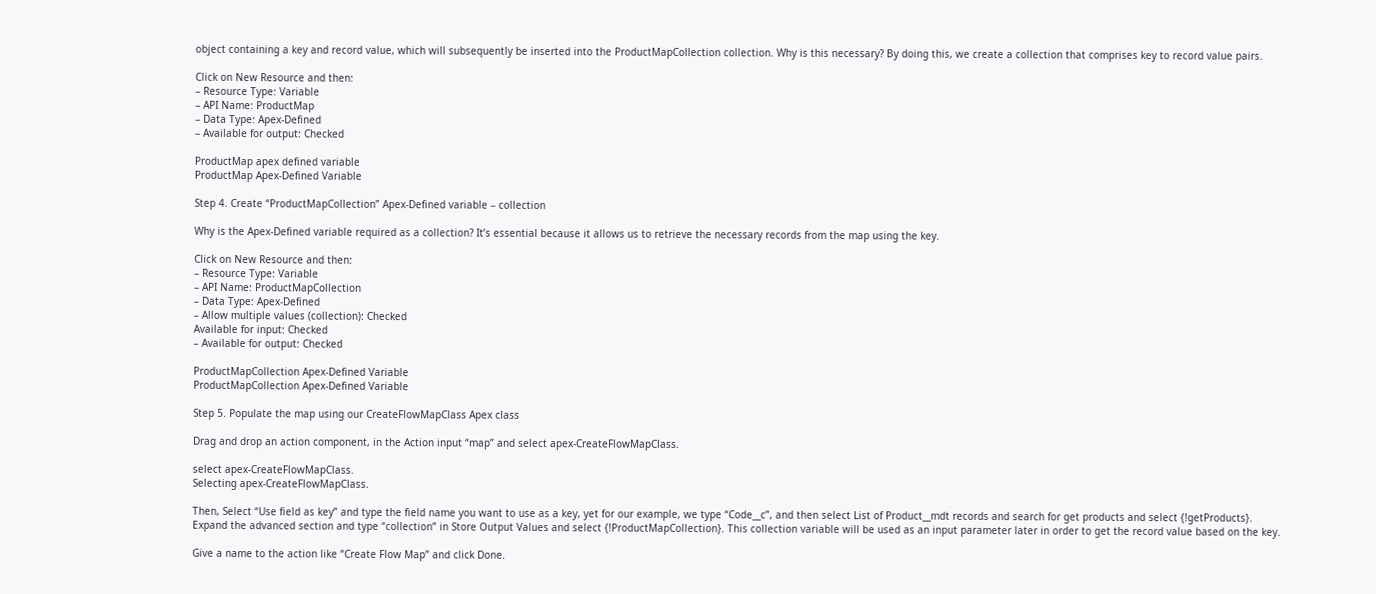object containing a key and record value, which will subsequently be inserted into the ProductMapCollection collection. Why is this necessary? By doing this, we create a collection that comprises key to record value pairs.

Click on New Resource and then:
– Resource Type: Variable
– API Name: ProductMap
– Data Type: Apex-Defined
– Available for output: Checked

ProductMap apex defined variable
ProductMap Apex-Defined Variable

Step 4. Create “ProductMapCollection” Apex-Defined variable – collection

Why is the Apex-Defined variable required as a collection? It’s essential because it allows us to retrieve the necessary records from the map using the key.

Click on New Resource and then:
– Resource Type: Variable
– API Name: ProductMapCollection
– Data Type: Apex-Defined
– Allow multiple values (collection): Checked
Available for input: Checked
– Available for output: Checked

ProductMapCollection Apex-Defined Variable
ProductMapCollection Apex-Defined Variable

Step 5. Populate the map using our CreateFlowMapClass Apex class

Drag and drop an action component, in the Action input “map” and select apex-CreateFlowMapClass.

select apex-CreateFlowMapClass.
Selecting apex-CreateFlowMapClass.

Then, Select “Use field as key” and type the field name you want to use as a key, yet for our example, we type “Code__c”, and then select List of Product__mdt records and search for get products and select {!getProducts}.
Expand the advanced section and type “collection” in Store Output Values and select {!ProductMapCollection}. This collection variable will be used as an input parameter later in order to get the record value based on the key.

Give a name to the action like “Create Flow Map” and click Done.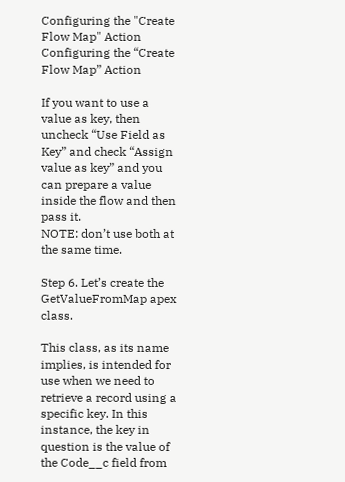Configuring the "Create Flow Map" Action
Configuring the “Create Flow Map” Action

If you want to use a value as key, then uncheck “Use Field as Key” and check “Assign value as key” and you can prepare a value inside the flow and then pass it.
NOTE: don’t use both at the same time.

Step 6. Let’s create the GetValueFromMap apex class.

This class, as its name implies, is intended for use when we need to retrieve a record using a specific key. In this instance, the key in question is the value of the Code__c field from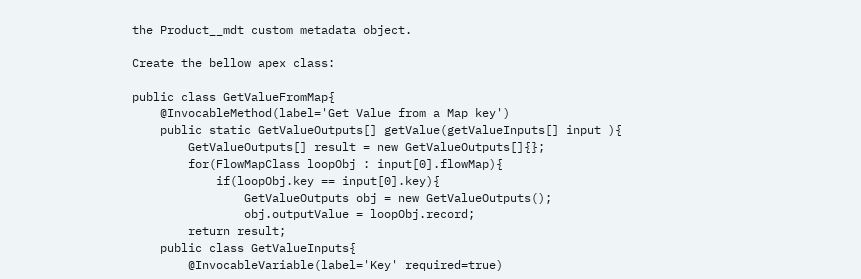the Product__mdt custom metadata object.

Create the bellow apex class:

public class GetValueFromMap{
    @InvocableMethod(label='Get Value from a Map key')
    public static GetValueOutputs[] getValue(getValueInputs[] input ){
        GetValueOutputs[] result = new GetValueOutputs[]{};
        for(FlowMapClass loopObj : input[0].flowMap){
            if(loopObj.key == input[0].key){
                GetValueOutputs obj = new GetValueOutputs();
                obj.outputValue = loopObj.record;
        return result;
    public class GetValueInputs{
        @InvocableVariable(label='Key' required=true)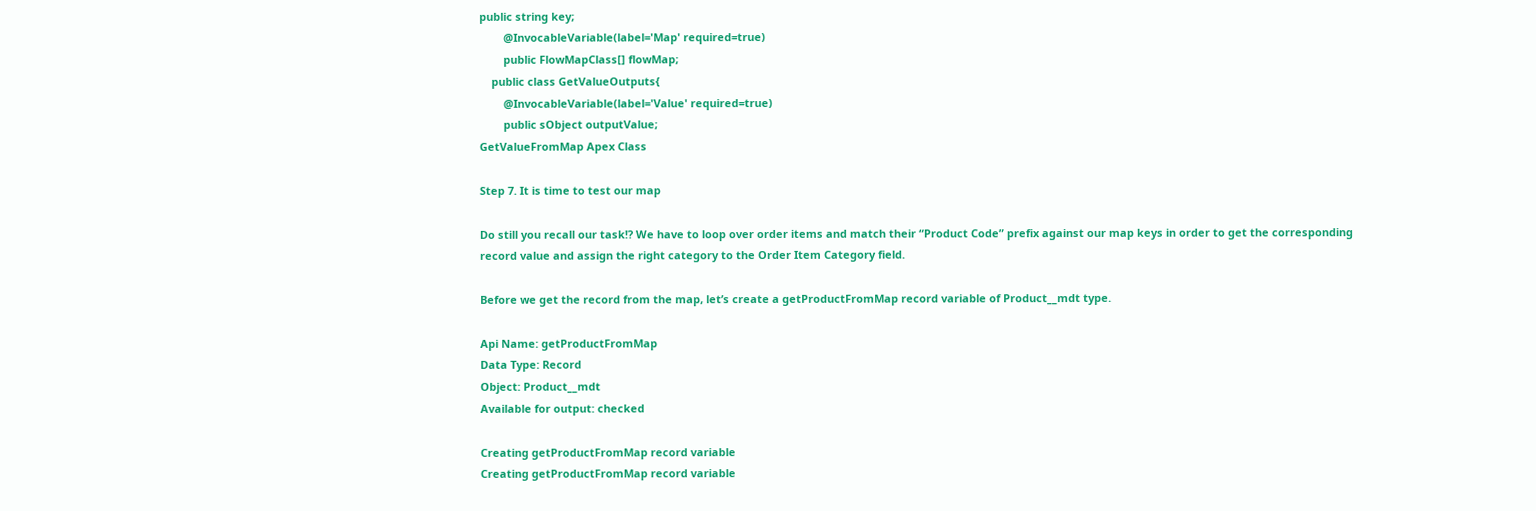public string key;
        @InvocableVariable(label='Map' required=true)
        public FlowMapClass[] flowMap;
    public class GetValueOutputs{
        @InvocableVariable(label='Value' required=true)
        public sObject outputValue;
GetValueFromMap Apex Class

Step 7. It is time to test our map

Do still you recall our task!? We have to loop over order items and match their “Product Code” prefix against our map keys in order to get the corresponding record value and assign the right category to the Order Item Category field.

Before we get the record from the map, let’s create a getProductFromMap record variable of Product__mdt type.

Api Name: getProductFromMap
Data Type: Record
Object: Product__mdt
Available for output: checked

Creating getProductFromMap record variable
Creating getProductFromMap record variable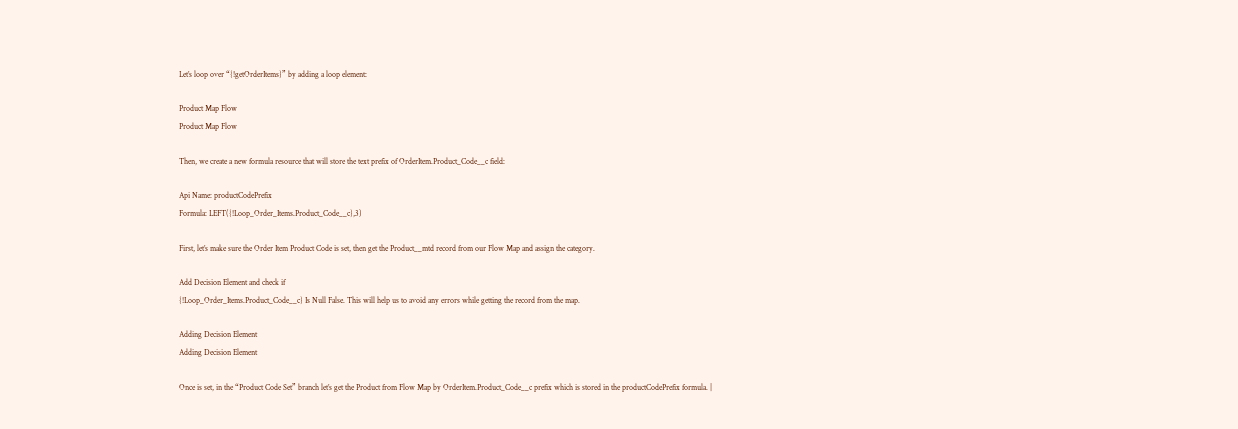Let’s loop over “{!getOrderItems}” by adding a loop element:

Product Map Flow
Product Map Flow

Then, we create a new formula resource that will store the text prefix of OrderItem.Product_Code__c field:

Api Name: productCodePrefix
Formula: LEFT({!Loop_Order_Items.Product_Code__c},3)

First, let’s make sure the Order Item Product Code is set, then get the Product__mtd record from our Flow Map and assign the category.

Add Decision Element and check if
{!Loop_Order_Items.Product_Code__c} Is Null False. This will help us to avoid any errors while getting the record from the map.

Adding Decision Element
Adding Decision Element

Once is set, in the “Product Code Set” branch let’s get the Product from Flow Map by OrderItem.Product_Code__c prefix which is stored in the productCodePrefix formula. |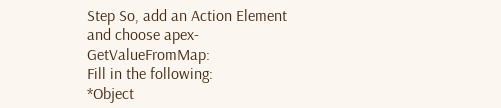Step So, add an Action Element and choose apex-GetValueFromMap:
Fill in the following:
*Object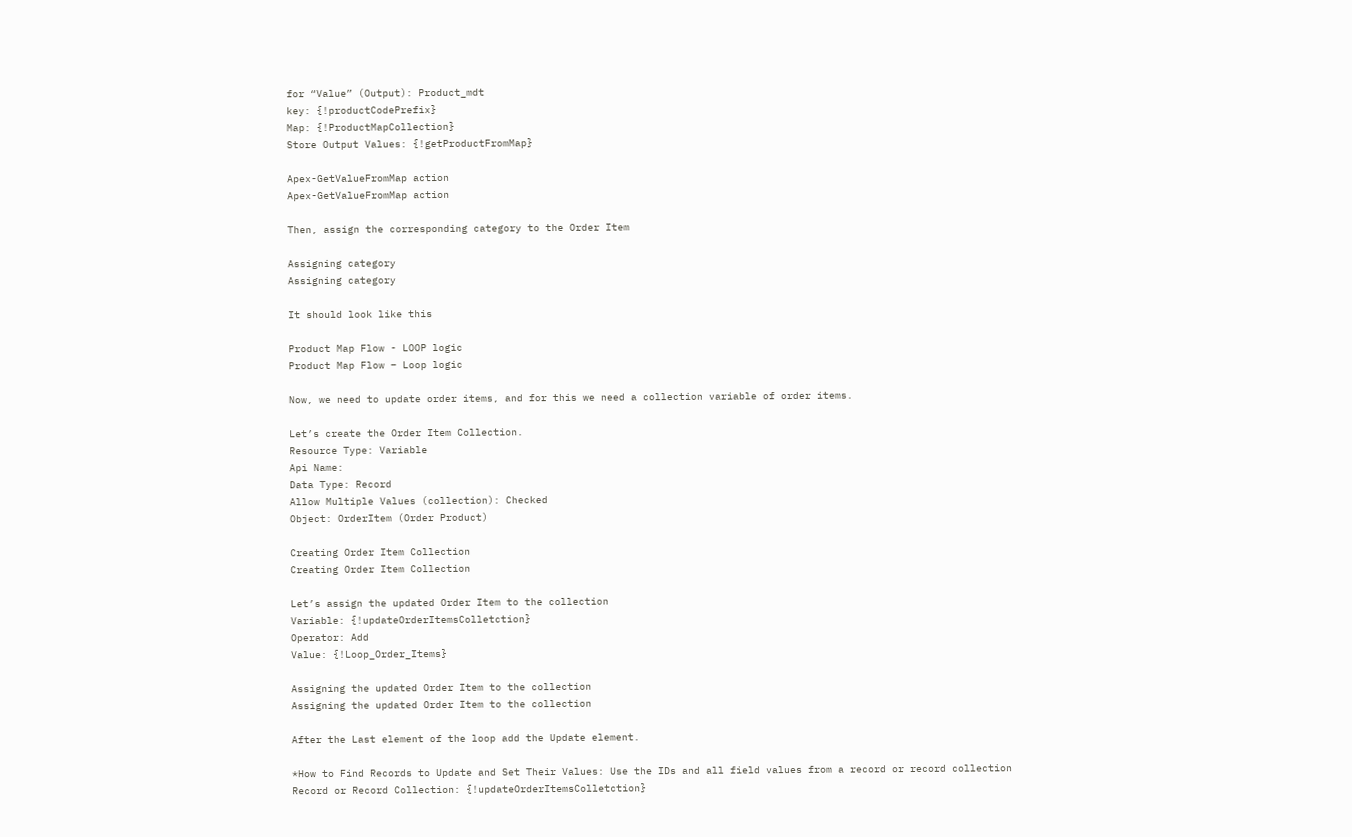for “Value” (Output): Product_mdt
key: {!productCodePrefix}
Map: {!ProductMapCollection}
Store Output Values: {!getProductFromMap}

Apex-GetValueFromMap action
Apex-GetValueFromMap action

Then, assign the corresponding category to the Order Item

Assigning category
Assigning category

It should look like this

Product Map Flow - LOOP logic
Product Map Flow – Loop logic

Now, we need to update order items, and for this we need a collection variable of order items.

Let’s create the Order Item Collection.
Resource Type: Variable
Api Name:
Data Type: Record
Allow Multiple Values (collection): Checked
Object: OrderItem (Order Product)

Creating Order Item Collection
Creating Order Item Collection

Let’s assign the updated Order Item to the collection
Variable: {!updateOrderItemsColletction}
Operator: Add
Value: {!Loop_Order_Items}

Assigning the updated Order Item to the collection
Assigning the updated Order Item to the collection

After the Last element of the loop add the Update element.

*How to Find Records to Update and Set Their Values: Use the IDs and all field values from a record or record collection
Record or Record Collection: {!updateOrderItemsColletction}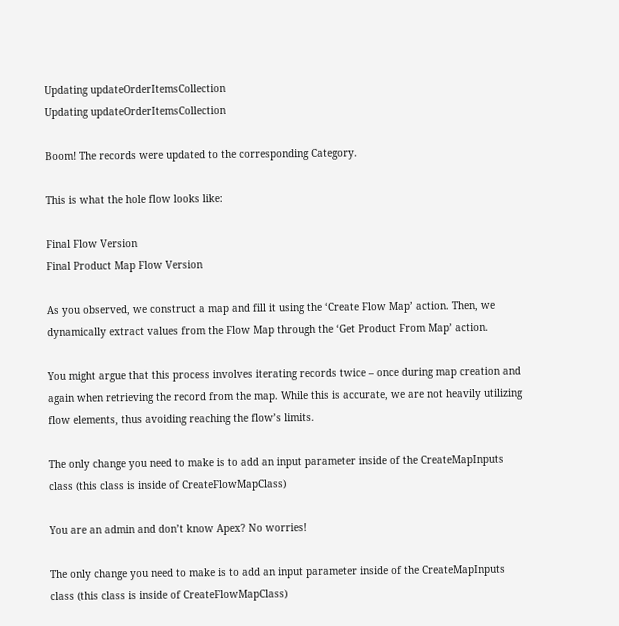Updating updateOrderItemsCollection
Updating updateOrderItemsCollection

Boom! The records were updated to the corresponding Category.

This is what the hole flow looks like:

Final Flow Version
Final Product Map Flow Version

As you observed, we construct a map and fill it using the ‘Create Flow Map’ action. Then, we dynamically extract values from the Flow Map through the ‘Get Product From Map’ action.

You might argue that this process involves iterating records twice – once during map creation and again when retrieving the record from the map. While this is accurate, we are not heavily utilizing flow elements, thus avoiding reaching the flow’s limits.

The only change you need to make is to add an input parameter inside of the CreateMapInputs class (this class is inside of CreateFlowMapClass)

You are an admin and don’t know Apex? No worries!

The only change you need to make is to add an input parameter inside of the CreateMapInputs class (this class is inside of CreateFlowMapClass)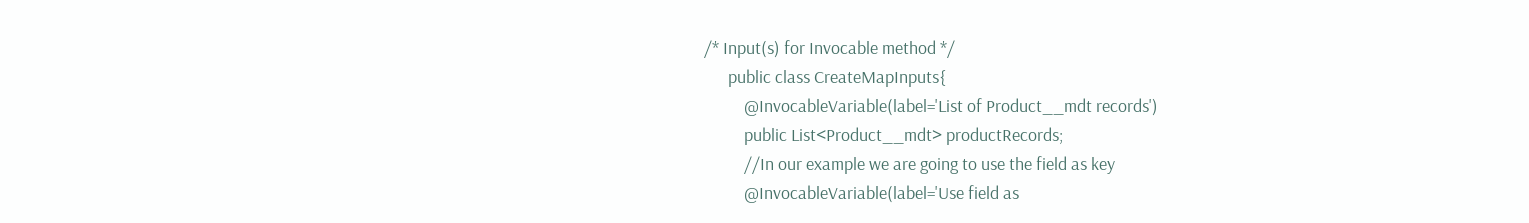/* Input(s) for Invocable method */
      public class CreateMapInputs{
          @InvocableVariable(label='List of Product__mdt records')
          public List<Product__mdt> productRecords;
          //In our example we are going to use the field as key
          @InvocableVariable(label='Use field as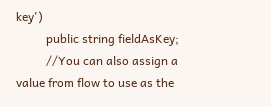key')
          public string fieldAsKey;
          //You can also assign a value from flow to use as the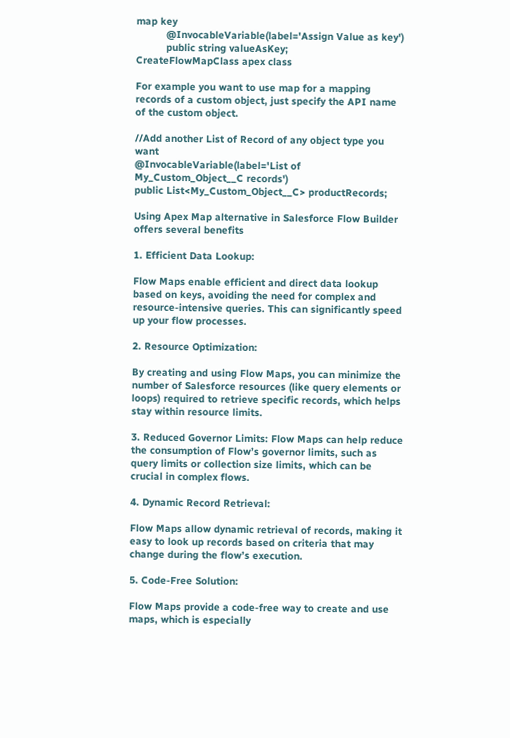map key
          @InvocableVariable(label='Assign Value as key')
          public string valueAsKey;
CreateFlowMapClass apex class

For example you want to use map for a mapping records of a custom object, just specify the API name of the custom object.

//Add another List of Record of any object type you want
@InvocableVariable(label='List of My_Custom_Object__C records')
public List<My_Custom_Object__C> productRecords;

Using Apex Map alternative in Salesforce Flow Builder offers several benefits

1. Efficient Data Lookup:

Flow Maps enable efficient and direct data lookup based on keys, avoiding the need for complex and resource-intensive queries. This can significantly speed up your flow processes.

2. Resource Optimization:

By creating and using Flow Maps, you can minimize the number of Salesforce resources (like query elements or loops) required to retrieve specific records, which helps stay within resource limits.

3. Reduced Governor Limits: Flow Maps can help reduce the consumption of Flow’s governor limits, such as query limits or collection size limits, which can be crucial in complex flows.

4. Dynamic Record Retrieval:

Flow Maps allow dynamic retrieval of records, making it easy to look up records based on criteria that may change during the flow’s execution.

5. Code-Free Solution:

Flow Maps provide a code-free way to create and use maps, which is especially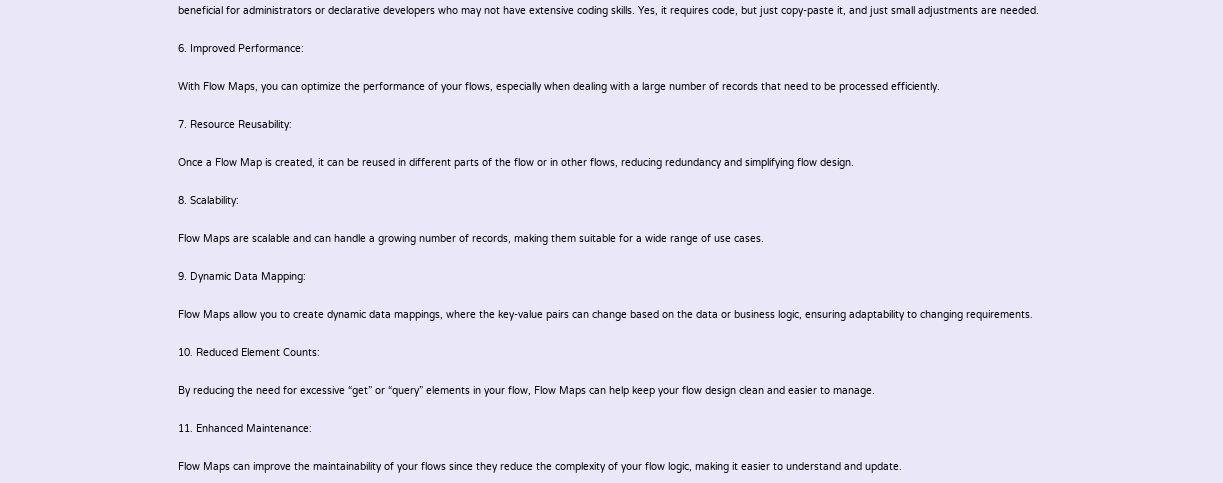beneficial for administrators or declarative developers who may not have extensive coding skills. Yes, it requires code, but just copy-paste it, and just small adjustments are needed.

6. Improved Performance:

With Flow Maps, you can optimize the performance of your flows, especially when dealing with a large number of records that need to be processed efficiently.

7. Resource Reusability:

Once a Flow Map is created, it can be reused in different parts of the flow or in other flows, reducing redundancy and simplifying flow design.

8. Scalability:

Flow Maps are scalable and can handle a growing number of records, making them suitable for a wide range of use cases.

9. Dynamic Data Mapping:

Flow Maps allow you to create dynamic data mappings, where the key-value pairs can change based on the data or business logic, ensuring adaptability to changing requirements.

10. Reduced Element Counts:

By reducing the need for excessive “get” or “query” elements in your flow, Flow Maps can help keep your flow design clean and easier to manage.

11. Enhanced Maintenance:

Flow Maps can improve the maintainability of your flows since they reduce the complexity of your flow logic, making it easier to understand and update.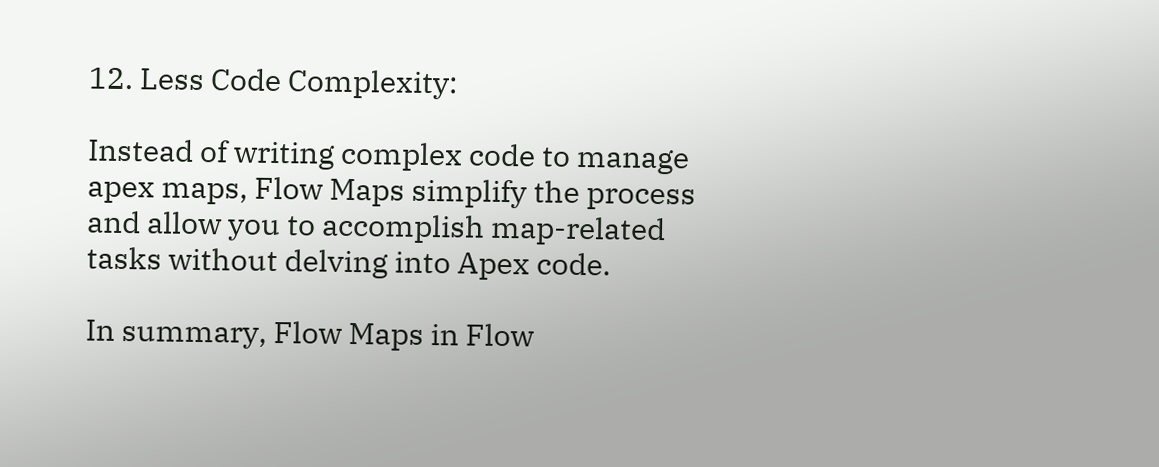12. Less Code Complexity:

Instead of writing complex code to manage apex maps, Flow Maps simplify the process and allow you to accomplish map-related tasks without delving into Apex code.

In summary, Flow Maps in Flow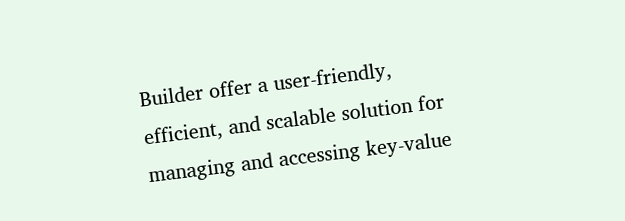Builder offer a user-friendly, efficient, and scalable solution for managing and accessing key-value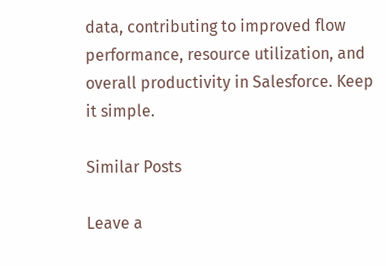data, contributing to improved flow performance, resource utilization, and overall productivity in Salesforce. Keep it simple.

Similar Posts

Leave a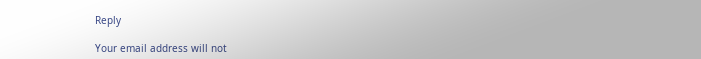Reply

Your email address will not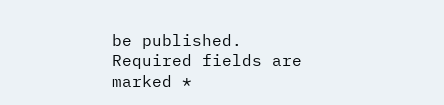be published. Required fields are marked *